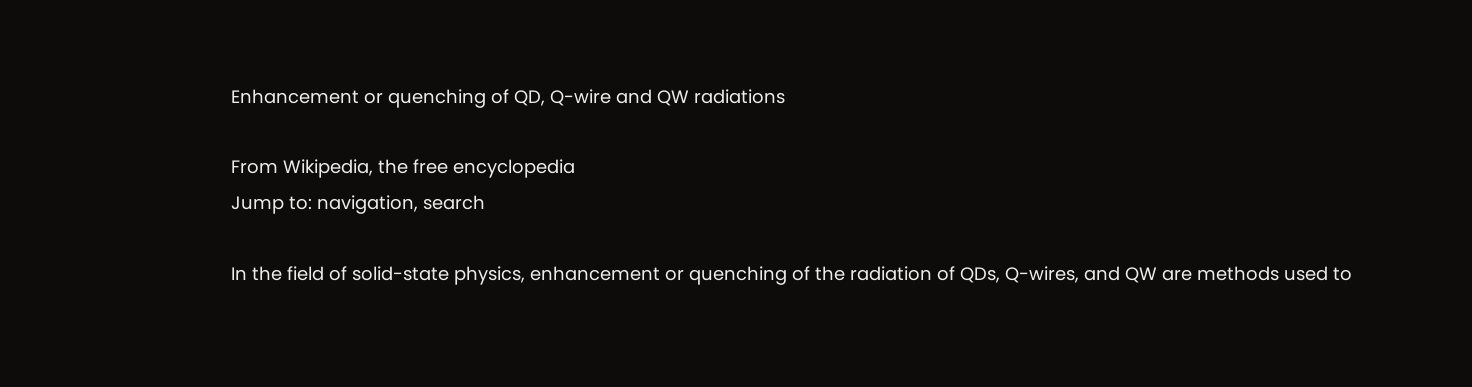Enhancement or quenching of QD, Q-wire and QW radiations

From Wikipedia, the free encyclopedia
Jump to: navigation, search

In the field of solid-state physics, enhancement or quenching of the radiation of QDs, Q-wires, and QW are methods used to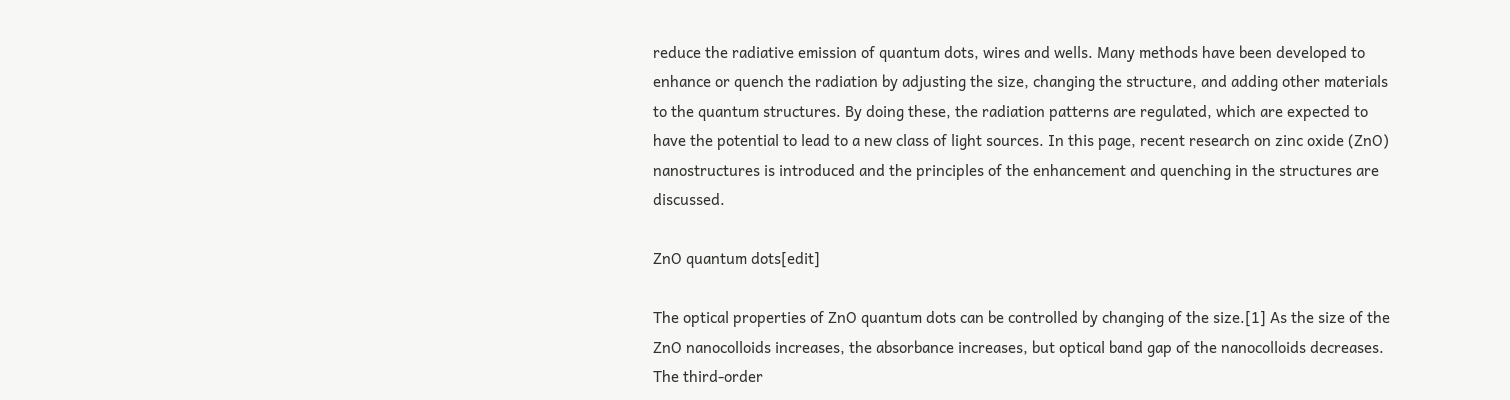reduce the radiative emission of quantum dots, wires and wells. Many methods have been developed to enhance or quench the radiation by adjusting the size, changing the structure, and adding other materials to the quantum structures. By doing these, the radiation patterns are regulated, which are expected to have the potential to lead to a new class of light sources. In this page, recent research on zinc oxide (ZnO) nanostructures is introduced and the principles of the enhancement and quenching in the structures are discussed.

ZnO quantum dots[edit]

The optical properties of ZnO quantum dots can be controlled by changing of the size.[1] As the size of the ZnO nanocolloids increases, the absorbance increases, but optical band gap of the nanocolloids decreases. The third-order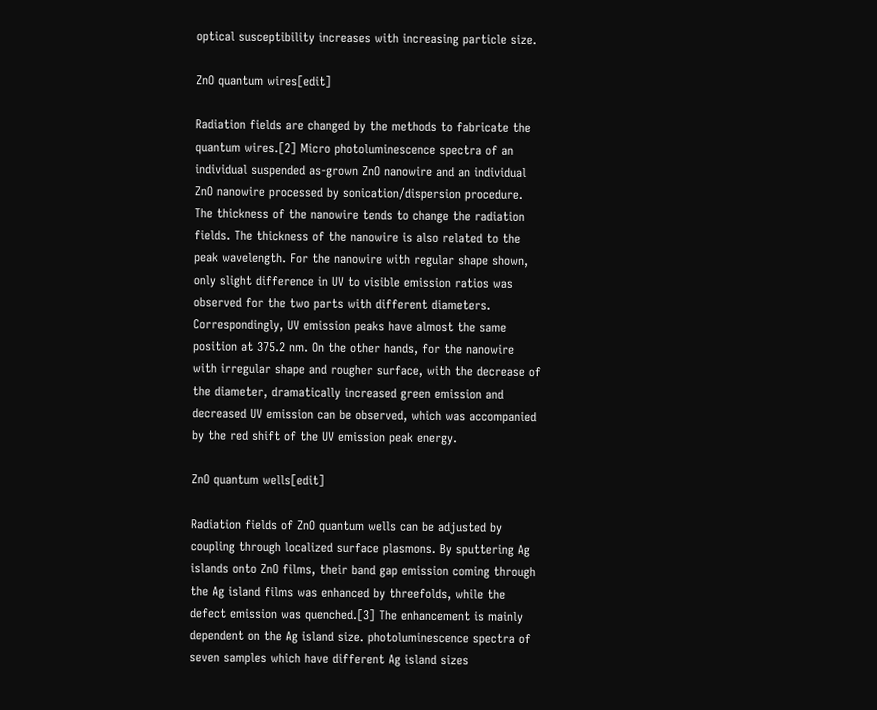optical susceptibility increases with increasing particle size.

ZnO quantum wires[edit]

Radiation fields are changed by the methods to fabricate the quantum wires.[2] Micro photoluminescence spectra of an individual suspended as-grown ZnO nanowire and an individual ZnO nanowire processed by sonication/dispersion procedure. The thickness of the nanowire tends to change the radiation fields. The thickness of the nanowire is also related to the peak wavelength. For the nanowire with regular shape shown, only slight difference in UV to visible emission ratios was observed for the two parts with different diameters. Correspondingly, UV emission peaks have almost the same position at 375.2 nm. On the other hands, for the nanowire with irregular shape and rougher surface, with the decrease of the diameter, dramatically increased green emission and decreased UV emission can be observed, which was accompanied by the red shift of the UV emission peak energy.

ZnO quantum wells[edit]

Radiation fields of ZnO quantum wells can be adjusted by coupling through localized surface plasmons. By sputtering Ag islands onto ZnO films, their band gap emission coming through the Ag island films was enhanced by threefolds, while the defect emission was quenched.[3] The enhancement is mainly dependent on the Ag island size. photoluminescence spectra of seven samples which have different Ag island sizes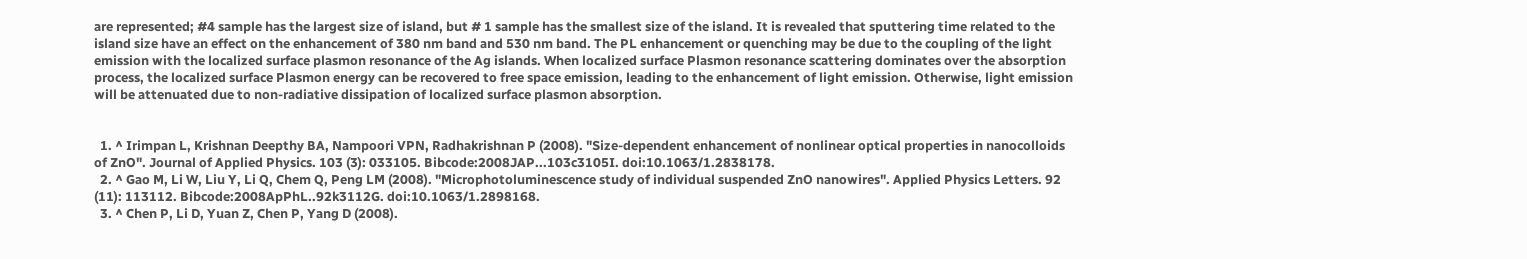are represented; #4 sample has the largest size of island, but # 1 sample has the smallest size of the island. It is revealed that sputtering time related to the island size have an effect on the enhancement of 380 nm band and 530 nm band. The PL enhancement or quenching may be due to the coupling of the light emission with the localized surface plasmon resonance of the Ag islands. When localized surface Plasmon resonance scattering dominates over the absorption process, the localized surface Plasmon energy can be recovered to free space emission, leading to the enhancement of light emission. Otherwise, light emission will be attenuated due to non-radiative dissipation of localized surface plasmon absorption.


  1. ^ Irimpan L, Krishnan Deepthy BA, Nampoori VPN, Radhakrishnan P (2008). "Size-dependent enhancement of nonlinear optical properties in nanocolloids of ZnO". Journal of Applied Physics. 103 (3): 033105. Bibcode:2008JAP...103c3105I. doi:10.1063/1.2838178.
  2. ^ Gao M, Li W, Liu Y, Li Q, Chem Q, Peng LM (2008). "Microphotoluminescence study of individual suspended ZnO nanowires". Applied Physics Letters. 92 (11): 113112. Bibcode:2008ApPhL..92k3112G. doi:10.1063/1.2898168.
  3. ^ Chen P, Li D, Yuan Z, Chen P, Yang D (2008).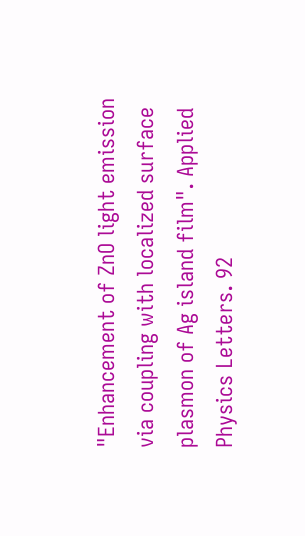"Enhancement of ZnO light emission via coupling with localized surface plasmon of Ag island film". Applied Physics Letters. 92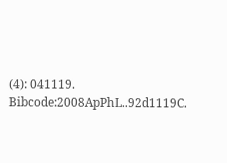(4): 041119. Bibcode:2008ApPhL..92d1119C.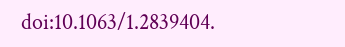doi:10.1063/1.2839404.